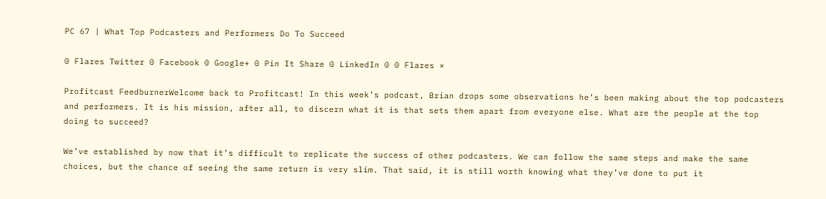PC 67 | What Top Podcasters and Performers Do To Succeed

0 Flares Twitter 0 Facebook 0 Google+ 0 Pin It Share 0 LinkedIn 0 0 Flares ×

Profitcast FeedburnerWelcome back to Profitcast! In this week’s podcast, Brian drops some observations he’s been making about the top podcasters and performers. It is his mission, after all, to discern what it is that sets them apart from everyone else. What are the people at the top doing to succeed?

We’ve established by now that it’s difficult to replicate the success of other podcasters. We can follow the same steps and make the same choices, but the chance of seeing the same return is very slim. That said, it is still worth knowing what they’ve done to put it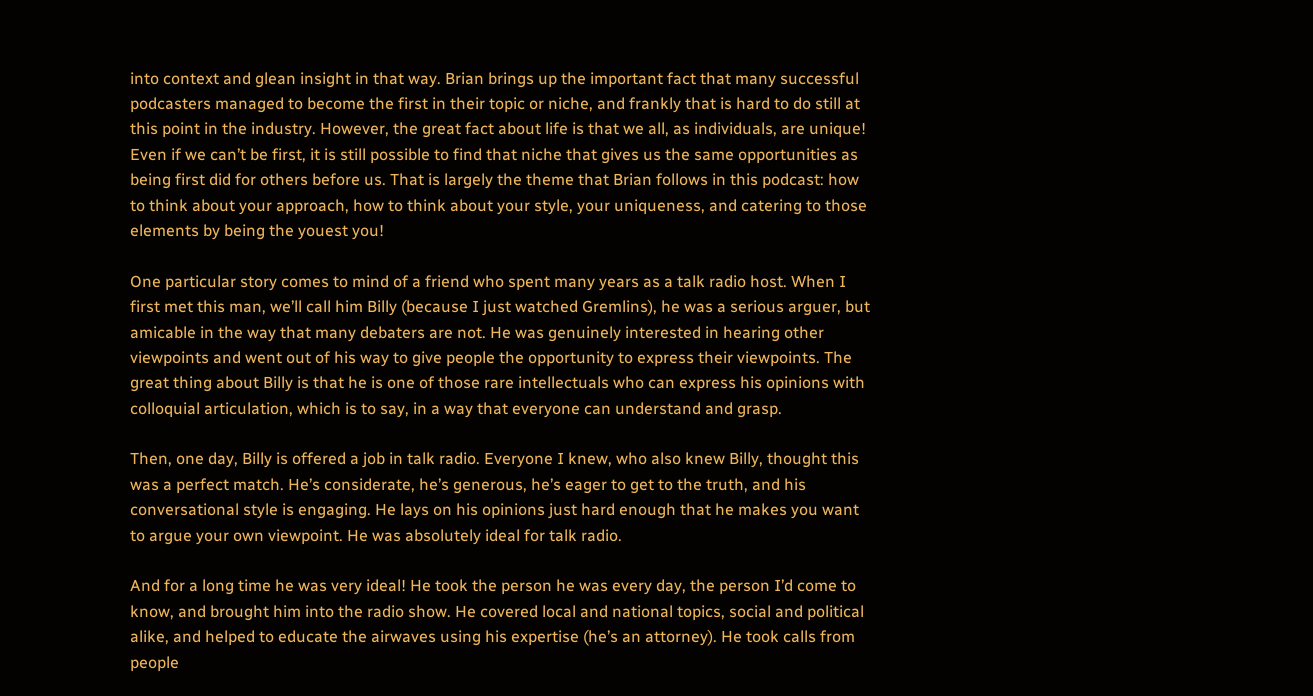into context and glean insight in that way. Brian brings up the important fact that many successful podcasters managed to become the first in their topic or niche, and frankly that is hard to do still at this point in the industry. However, the great fact about life is that we all, as individuals, are unique! Even if we can’t be first, it is still possible to find that niche that gives us the same opportunities as being first did for others before us. That is largely the theme that Brian follows in this podcast: how to think about your approach, how to think about your style, your uniqueness, and catering to those elements by being the youest you!

One particular story comes to mind of a friend who spent many years as a talk radio host. When I first met this man, we’ll call him Billy (because I just watched Gremlins), he was a serious arguer, but amicable in the way that many debaters are not. He was genuinely interested in hearing other viewpoints and went out of his way to give people the opportunity to express their viewpoints. The great thing about Billy is that he is one of those rare intellectuals who can express his opinions with colloquial articulation, which is to say, in a way that everyone can understand and grasp.

Then, one day, Billy is offered a job in talk radio. Everyone I knew, who also knew Billy, thought this was a perfect match. He’s considerate, he’s generous, he’s eager to get to the truth, and his conversational style is engaging. He lays on his opinions just hard enough that he makes you want to argue your own viewpoint. He was absolutely ideal for talk radio.

And for a long time he was very ideal! He took the person he was every day, the person I’d come to know, and brought him into the radio show. He covered local and national topics, social and political alike, and helped to educate the airwaves using his expertise (he’s an attorney). He took calls from people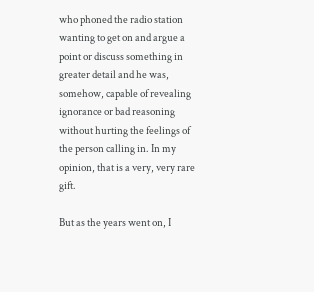who phoned the radio station wanting to get on and argue a point or discuss something in greater detail and he was, somehow, capable of revealing ignorance or bad reasoning without hurting the feelings of the person calling in. In my opinion, that is a very, very rare gift.

But as the years went on, I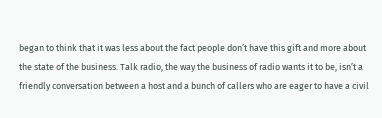began to think that it was less about the fact people don’t have this gift and more about the state of the business. Talk radio, the way the business of radio wants it to be, isn’t a friendly conversation between a host and a bunch of callers who are eager to have a civil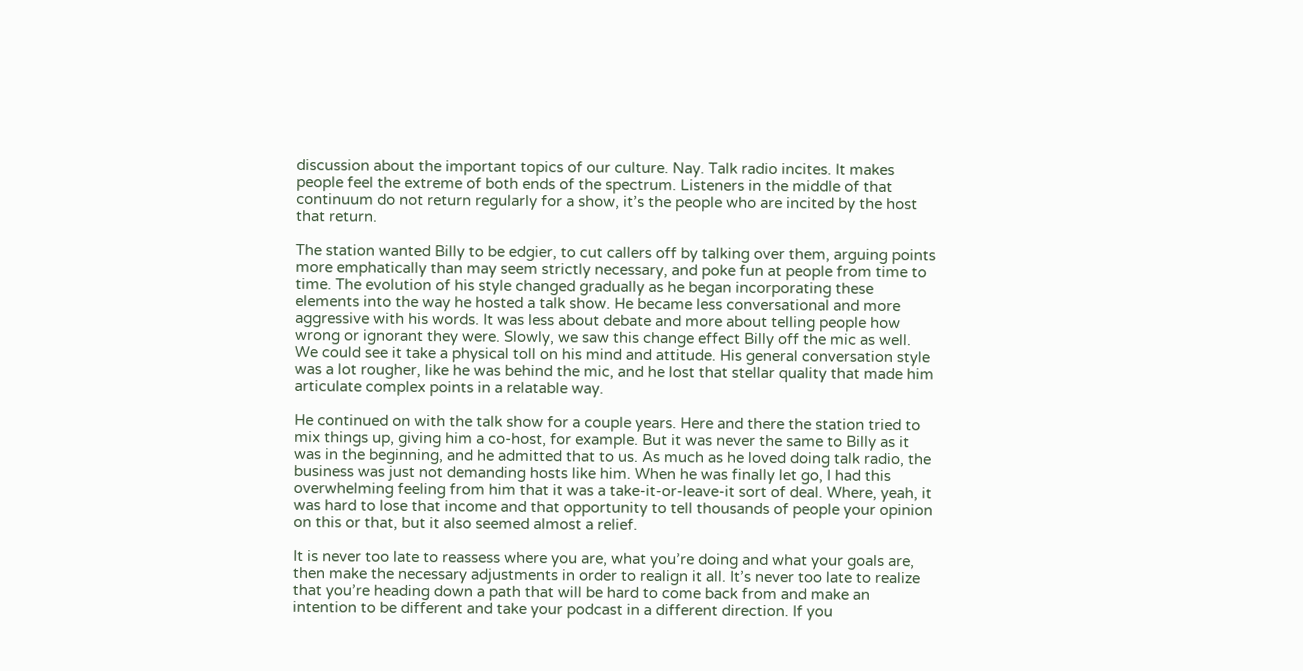discussion about the important topics of our culture. Nay. Talk radio incites. It makes people feel the extreme of both ends of the spectrum. Listeners in the middle of that continuum do not return regularly for a show, it’s the people who are incited by the host that return.

The station wanted Billy to be edgier, to cut callers off by talking over them, arguing points more emphatically than may seem strictly necessary, and poke fun at people from time to time. The evolution of his style changed gradually as he began incorporating these elements into the way he hosted a talk show. He became less conversational and more aggressive with his words. It was less about debate and more about telling people how wrong or ignorant they were. Slowly, we saw this change effect Billy off the mic as well. We could see it take a physical toll on his mind and attitude. His general conversation style was a lot rougher, like he was behind the mic, and he lost that stellar quality that made him articulate complex points in a relatable way.

He continued on with the talk show for a couple years. Here and there the station tried to mix things up, giving him a co-host, for example. But it was never the same to Billy as it was in the beginning, and he admitted that to us. As much as he loved doing talk radio, the business was just not demanding hosts like him. When he was finally let go, I had this overwhelming feeling from him that it was a take-it-or-leave-it sort of deal. Where, yeah, it was hard to lose that income and that opportunity to tell thousands of people your opinion on this or that, but it also seemed almost a relief.

It is never too late to reassess where you are, what you’re doing and what your goals are, then make the necessary adjustments in order to realign it all. It’s never too late to realize that you’re heading down a path that will be hard to come back from and make an intention to be different and take your podcast in a different direction. If you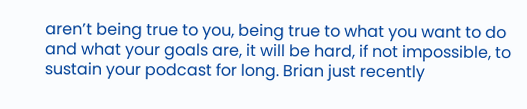aren’t being true to you, being true to what you want to do and what your goals are, it will be hard, if not impossible, to sustain your podcast for long. Brian just recently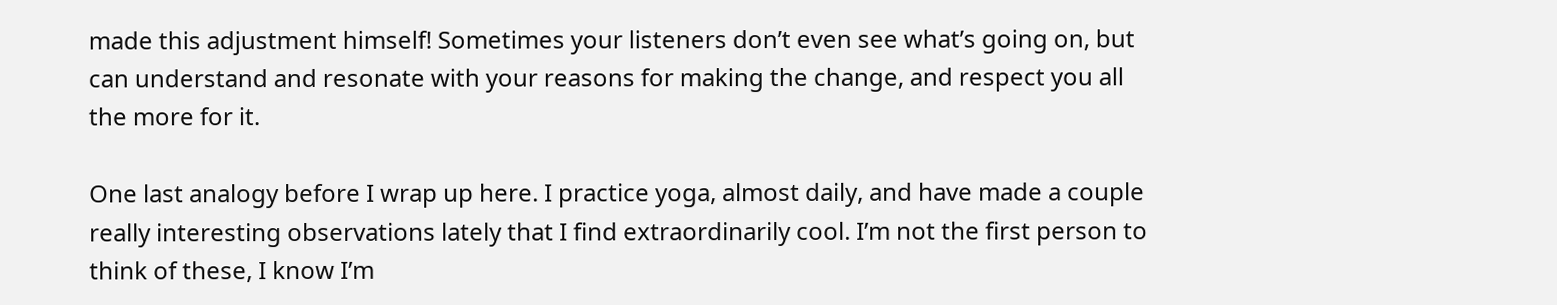made this adjustment himself! Sometimes your listeners don’t even see what’s going on, but can understand and resonate with your reasons for making the change, and respect you all the more for it.

One last analogy before I wrap up here. I practice yoga, almost daily, and have made a couple really interesting observations lately that I find extraordinarily cool. I’m not the first person to think of these, I know I’m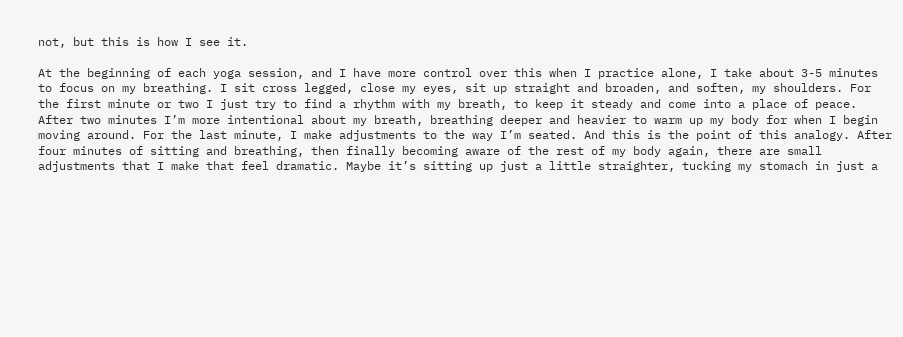not, but this is how I see it.

At the beginning of each yoga session, and I have more control over this when I practice alone, I take about 3-5 minutes to focus on my breathing. I sit cross legged, close my eyes, sit up straight and broaden, and soften, my shoulders. For the first minute or two I just try to find a rhythm with my breath, to keep it steady and come into a place of peace. After two minutes I’m more intentional about my breath, breathing deeper and heavier to warm up my body for when I begin moving around. For the last minute, I make adjustments to the way I’m seated. And this is the point of this analogy. After four minutes of sitting and breathing, then finally becoming aware of the rest of my body again, there are small adjustments that I make that feel dramatic. Maybe it’s sitting up just a little straighter, tucking my stomach in just a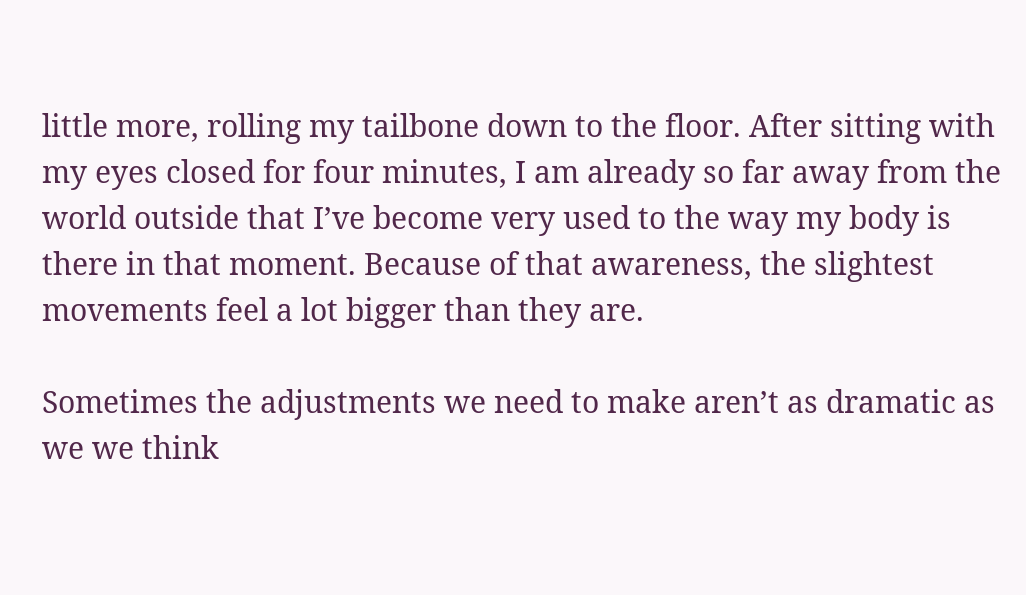little more, rolling my tailbone down to the floor. After sitting with my eyes closed for four minutes, I am already so far away from the world outside that I’ve become very used to the way my body is there in that moment. Because of that awareness, the slightest movements feel a lot bigger than they are.

Sometimes the adjustments we need to make aren’t as dramatic as we we think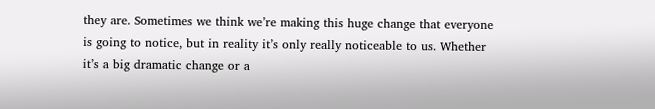they are. Sometimes we think we’re making this huge change that everyone is going to notice, but in reality it’s only really noticeable to us. Whether it’s a big dramatic change or a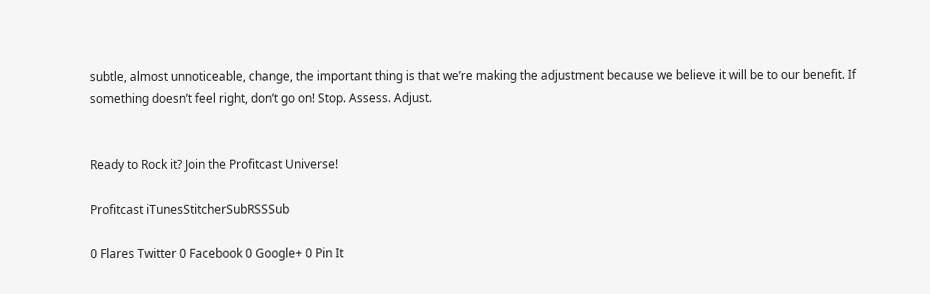subtle, almost unnoticeable, change, the important thing is that we’re making the adjustment because we believe it will be to our benefit. If something doesn’t feel right, don’t go on! Stop. Assess. Adjust.


Ready to Rock it? Join the Profitcast Universe!

Profitcast iTunesStitcherSubRSSSub

0 Flares Twitter 0 Facebook 0 Google+ 0 Pin It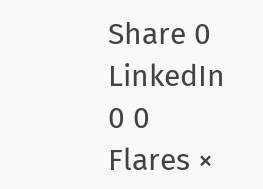Share 0 LinkedIn 0 0 Flares ×